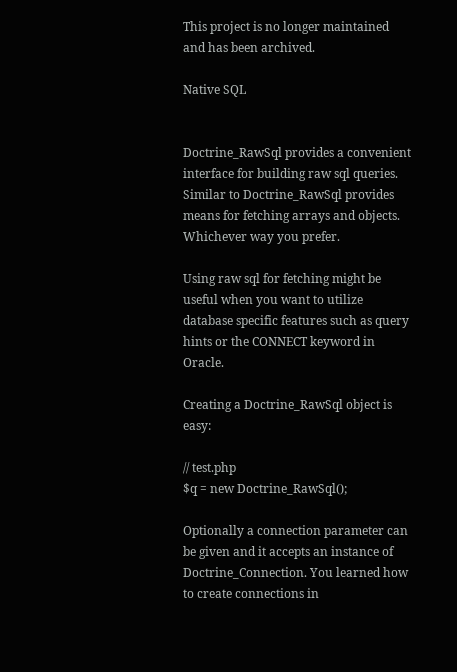This project is no longer maintained and has been archived.

Native SQL


Doctrine_RawSql provides a convenient interface for building raw sql queries. Similar to Doctrine_RawSql provides means for fetching arrays and objects. Whichever way you prefer.

Using raw sql for fetching might be useful when you want to utilize database specific features such as query hints or the CONNECT keyword in Oracle.

Creating a Doctrine_RawSql object is easy:

// test.php
$q = new Doctrine_RawSql();

Optionally a connection parameter can be given and it accepts an instance of Doctrine_Connection. You learned how to create connections in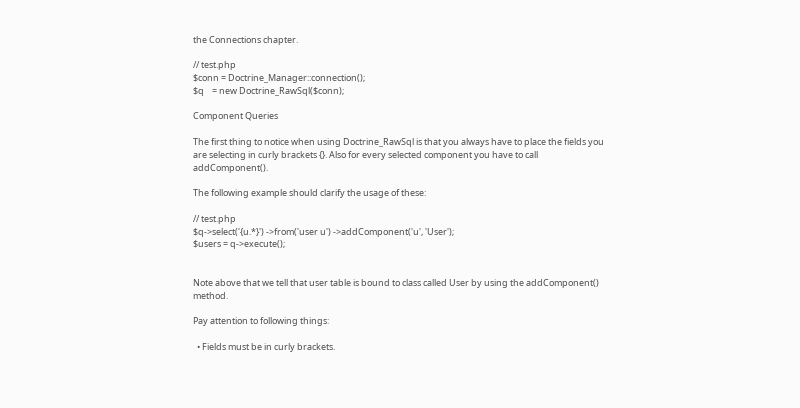the Connections chapter.

// test.php
$conn = Doctrine_Manager::connection();
$q    = new Doctrine_RawSql($conn);

Component Queries

The first thing to notice when using Doctrine_RawSql is that you always have to place the fields you are selecting in curly brackets {}. Also for every selected component you have to call addComponent().

The following example should clarify the usage of these:

// test.php
$q->select('{u.*}') ->from('user u') ->addComponent('u', 'User');
$users = q->execute();


Note above that we tell that user table is bound to class called User by using the addComponent() method.

Pay attention to following things:

  • Fields must be in curly brackets.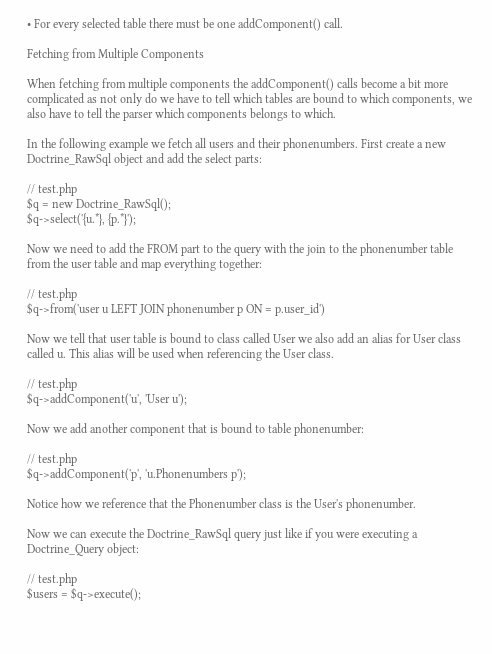• For every selected table there must be one addComponent() call.

Fetching from Multiple Components

When fetching from multiple components the addComponent() calls become a bit more complicated as not only do we have to tell which tables are bound to which components, we also have to tell the parser which components belongs to which.

In the following example we fetch all users and their phonenumbers. First create a new Doctrine_RawSql object and add the select parts:

// test.php
$q = new Doctrine_RawSql();
$q->select('{u.*}, {p.*}');

Now we need to add the FROM part to the query with the join to the phonenumber table from the user table and map everything together:

// test.php
$q->from('user u LEFT JOIN phonenumber p ON = p.user_id')

Now we tell that user table is bound to class called User we also add an alias for User class called u. This alias will be used when referencing the User class.

// test.php
$q->addComponent('u', 'User u');

Now we add another component that is bound to table phonenumber:

// test.php
$q->addComponent('p', 'u.Phonenumbers p');

Notice how we reference that the Phonenumber class is the User's phonenumber.

Now we can execute the Doctrine_RawSql query just like if you were executing a Doctrine_Query object:

// test.php
$users = $q->execute();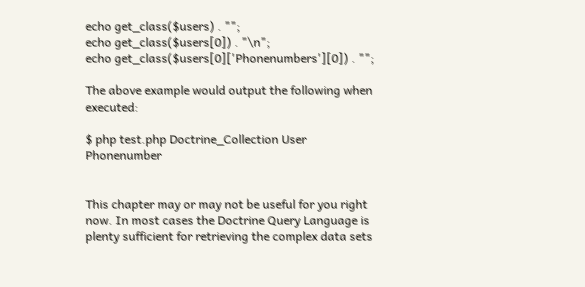echo get_class($users) . "";
echo get_class($users[0]) . "\n";
echo get_class($users[0]['Phonenumbers'][0]) . "";

The above example would output the following when executed:

$ php test.php Doctrine_Collection User Phonenumber


This chapter may or may not be useful for you right now. In most cases the Doctrine Query Language is plenty sufficient for retrieving the complex data sets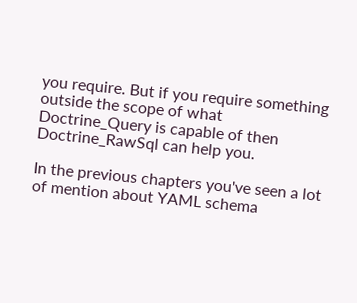you require. But if you require something outside the scope of what Doctrine_Query is capable of then Doctrine_RawSql can help you.

In the previous chapters you've seen a lot of mention about YAML schema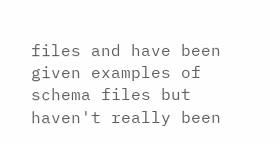files and have been given examples of schema files but haven't really been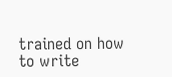trained on how to write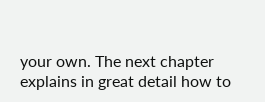your own. The next chapter explains in great detail how to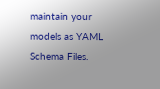maintain your models as YAML Schema Files.